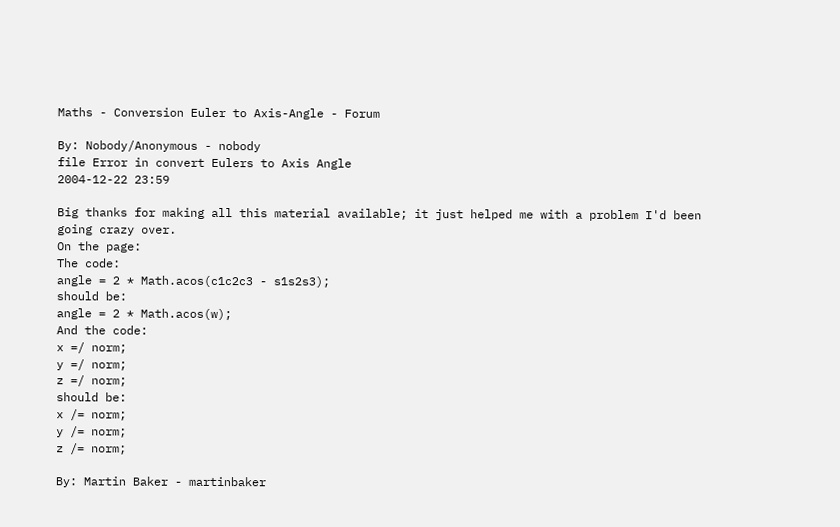Maths - Conversion Euler to Axis-Angle - Forum

By: Nobody/Anonymous - nobody
file Error in convert Eulers to Axis Angle
2004-12-22 23:59

Big thanks for making all this material available; it just helped me with a problem I'd been going crazy over.
On the page:
The code:
angle = 2 * Math.acos(c1c2c3 - s1s2s3);
should be:
angle = 2 * Math.acos(w);
And the code:
x =/ norm;
y =/ norm;
z =/ norm;
should be:
x /= norm;
y /= norm;
z /= norm;

By: Martin Baker - martinbaker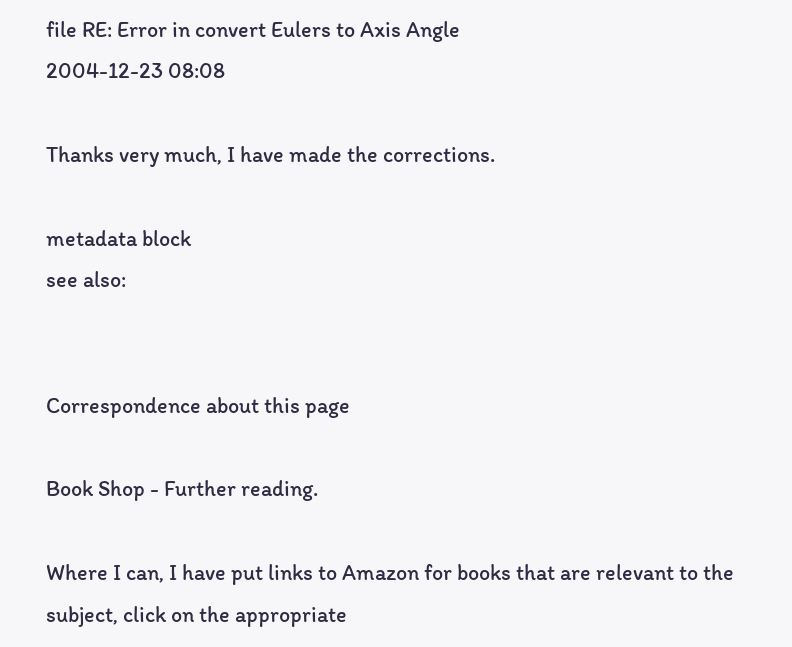file RE: Error in convert Eulers to Axis Angle
2004-12-23 08:08

Thanks very much, I have made the corrections.

metadata block
see also:


Correspondence about this page

Book Shop - Further reading.

Where I can, I have put links to Amazon for books that are relevant to the subject, click on the appropriate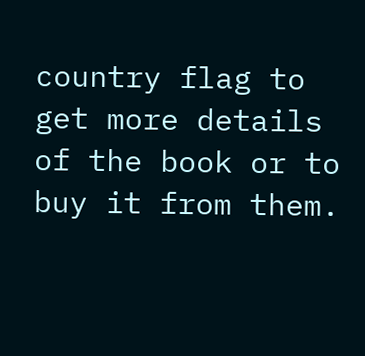country flag to get more details of the book or to buy it from them.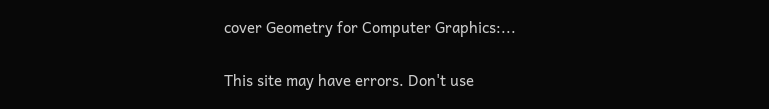cover Geometry for Computer Graphics:...

This site may have errors. Don't use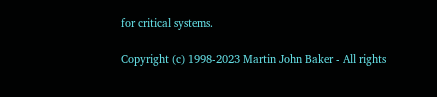for critical systems.

Copyright (c) 1998-2023 Martin John Baker - All rights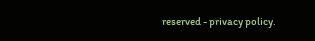reserved - privacy policy.